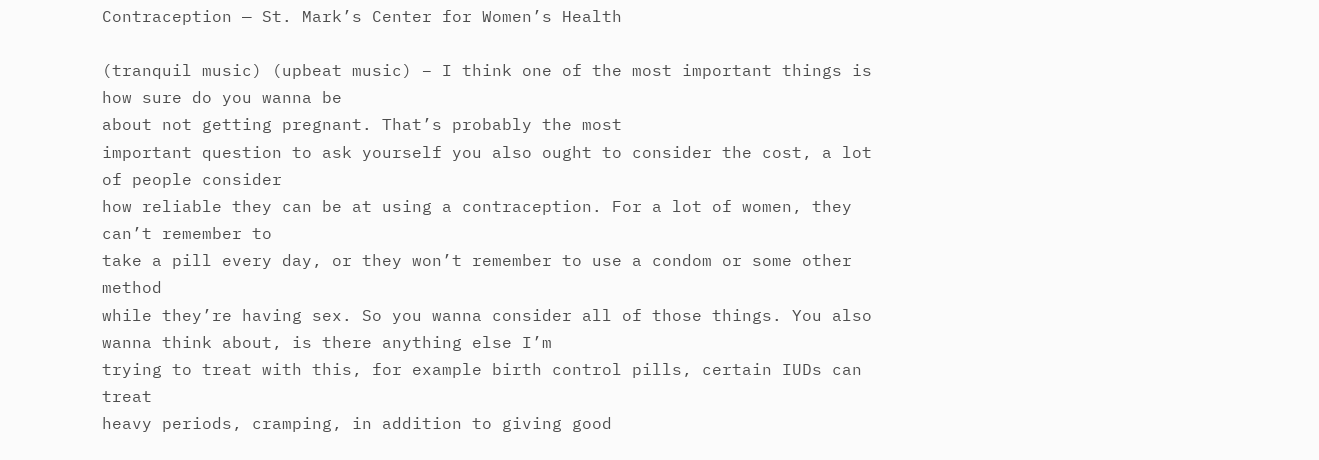Contraception — St. Mark’s Center for Women’s Health

(tranquil music) (upbeat music) – I think one of the most important things is how sure do you wanna be
about not getting pregnant. That’s probably the most
important question to ask yourself you also ought to consider the cost, a lot of people consider
how reliable they can be at using a contraception. For a lot of women, they can’t remember to
take a pill every day, or they won’t remember to use a condom or some other method
while they’re having sex. So you wanna consider all of those things. You also wanna think about, is there anything else I’m
trying to treat with this, for example birth control pills, certain IUDs can treat
heavy periods, cramping, in addition to giving good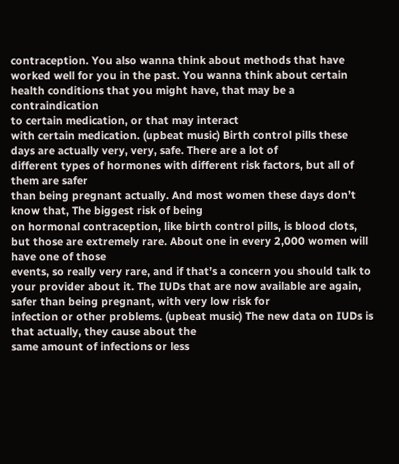contraception. You also wanna think about methods that have worked well for you in the past. You wanna think about certain health conditions that you might have, that may be a contraindication
to certain medication, or that may interact
with certain medication. (upbeat music) Birth control pills these days are actually very, very, safe. There are a lot of
different types of hormones with different risk factors, but all of them are safer
than being pregnant actually. And most women these days don’t know that, The biggest risk of being
on hormonal contraception, like birth control pills, is blood clots, but those are extremely rare. About one in every 2,000 women will have one of those
events, so really very rare, and if that’s a concern you should talk to your provider about it. The IUDs that are now available are again, safer than being pregnant, with very low risk for
infection or other problems. (upbeat music) The new data on IUDs is that actually, they cause about the
same amount of infections or less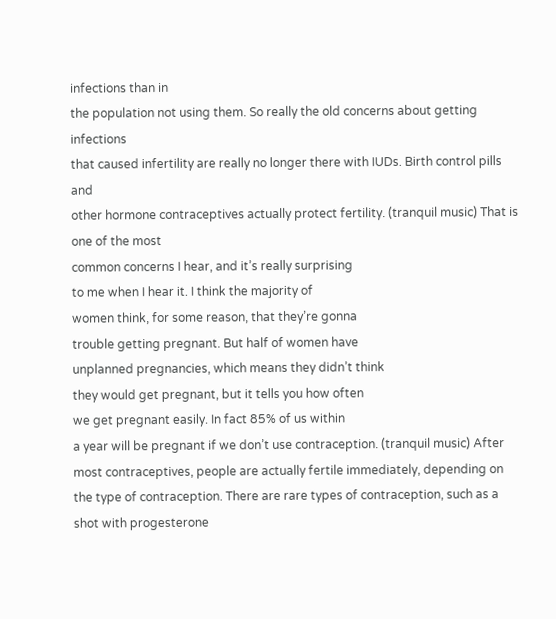infections than in
the population not using them. So really the old concerns about getting infections
that caused infertility are really no longer there with IUDs. Birth control pills and
other hormone contraceptives actually protect fertility. (tranquil music) That is one of the most
common concerns I hear, and it’s really surprising
to me when I hear it. I think the majority of
women think, for some reason, that they’re gonna
trouble getting pregnant. But half of women have
unplanned pregnancies, which means they didn’t think
they would get pregnant, but it tells you how often
we get pregnant easily. In fact 85% of us within
a year will be pregnant if we don’t use contraception. (tranquil music) After most contraceptives, people are actually fertile immediately, depending on the type of contraception. There are rare types of contraception, such as a shot with progesterone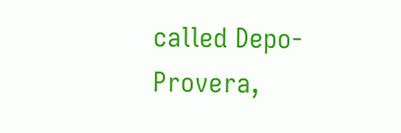called Depo-Provera,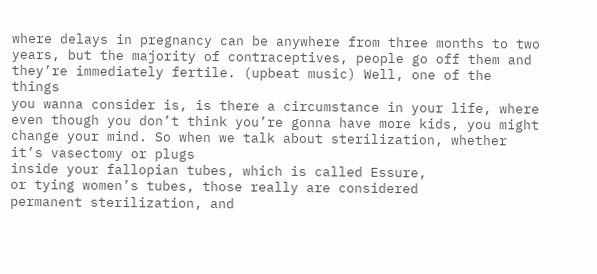where delays in pregnancy can be anywhere from three months to two years, but the majority of contraceptives, people go off them and
they’re immediately fertile. (upbeat music) Well, one of the things
you wanna consider is, is there a circumstance in your life, where even though you don’t think you’re gonna have more kids, you might change your mind. So when we talk about sterilization, whether it’s vasectomy or plugs
inside your fallopian tubes, which is called Essure,
or tying women’s tubes, those really are considered
permanent sterilization, and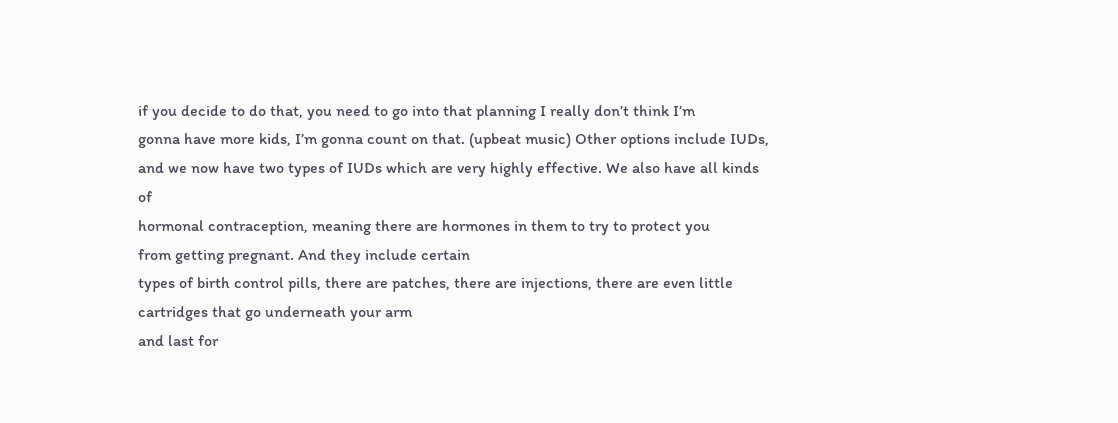if you decide to do that, you need to go into that planning I really don’t think I’m
gonna have more kids, I’m gonna count on that. (upbeat music) Other options include IUDs, and we now have two types of IUDs which are very highly effective. We also have all kinds of
hormonal contraception, meaning there are hormones in them to try to protect you
from getting pregnant. And they include certain
types of birth control pills, there are patches, there are injections, there are even little cartridges that go underneath your arm
and last for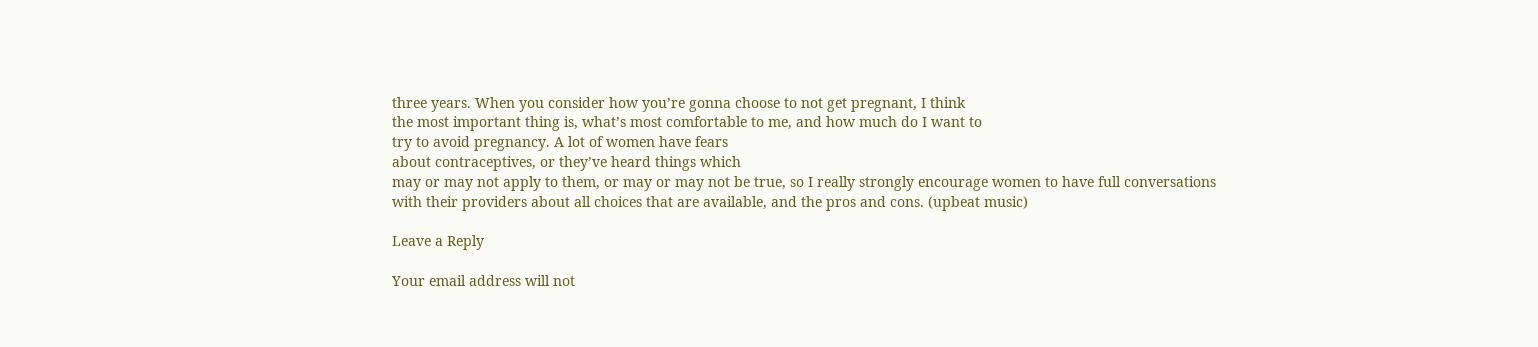three years. When you consider how you’re gonna choose to not get pregnant, I think
the most important thing is, what’s most comfortable to me, and how much do I want to
try to avoid pregnancy. A lot of women have fears
about contraceptives, or they’ve heard things which
may or may not apply to them, or may or may not be true, so I really strongly encourage women to have full conversations
with their providers about all choices that are available, and the pros and cons. (upbeat music)

Leave a Reply

Your email address will not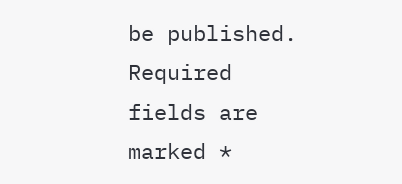be published. Required fields are marked *